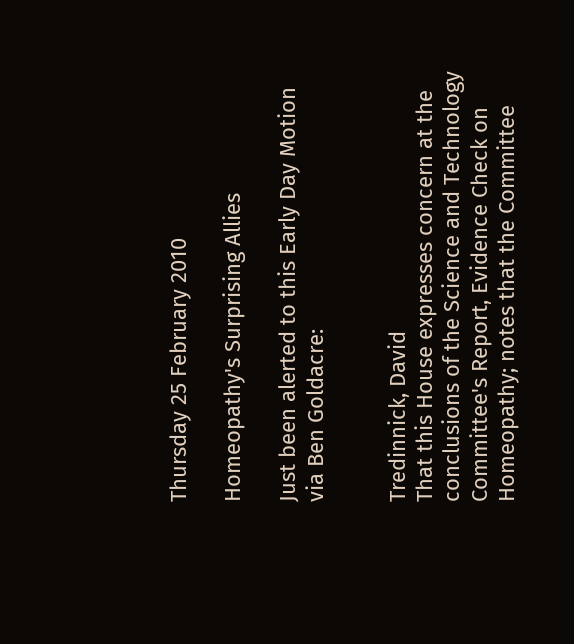Thursday 25 February 2010

Homeopathy's Surprising Allies

Just been alerted to this Early Day Motion via Ben Goldacre:


Tredinnick, David
That this House expresses concern at the conclusions of the Science and Technology Committee's Report, Evidence Check on Homeopathy; notes that the Committee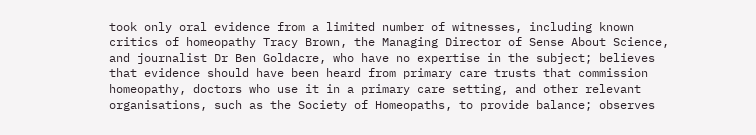took only oral evidence from a limited number of witnesses, including known critics of homeopathy Tracy Brown, the Managing Director of Sense About Science, and journalist Dr Ben Goldacre, who have no expertise in the subject; believes that evidence should have been heard from primary care trusts that commission homeopathy, doctors who use it in a primary care setting, and other relevant organisations, such as the Society of Homeopaths, to provide balance; observes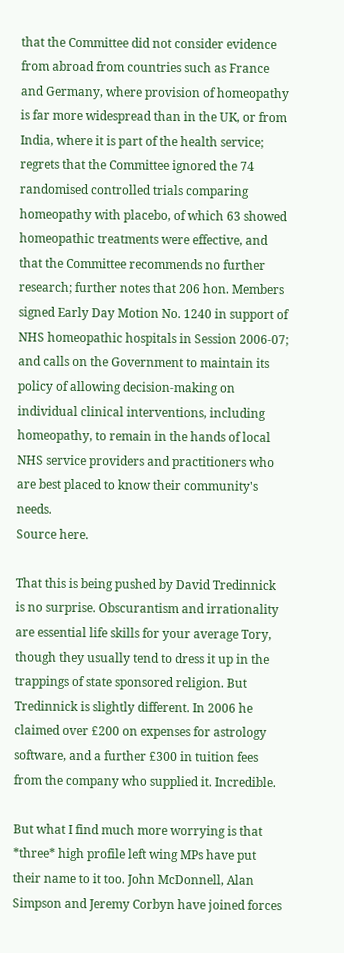that the Committee did not consider evidence from abroad from countries such as France and Germany, where provision of homeopathy is far more widespread than in the UK, or from India, where it is part of the health service; regrets that the Committee ignored the 74 randomised controlled trials comparing homeopathy with placebo, of which 63 showed homeopathic treatments were effective, and that the Committee recommends no further research; further notes that 206 hon. Members signed Early Day Motion No. 1240 in support of NHS homeopathic hospitals in Session 2006-07; and calls on the Government to maintain its policy of allowing decision-making on individual clinical interventions, including homeopathy, to remain in the hands of local NHS service providers and practitioners who are best placed to know their community's needs.
Source here.

That this is being pushed by David Tredinnick is no surprise. Obscurantism and irrationality are essential life skills for your average Tory, though they usually tend to dress it up in the trappings of state sponsored religion. But Tredinnick is slightly different. In 2006 he
claimed over £200 on expenses for astrology software, and a further £300 in tuition fees from the company who supplied it. Incredible.

But what I find much more worrying is that *three* high profile left wing MPs have put their name to it too. John McDonnell, Alan Simpson and Jeremy Corbyn have joined forces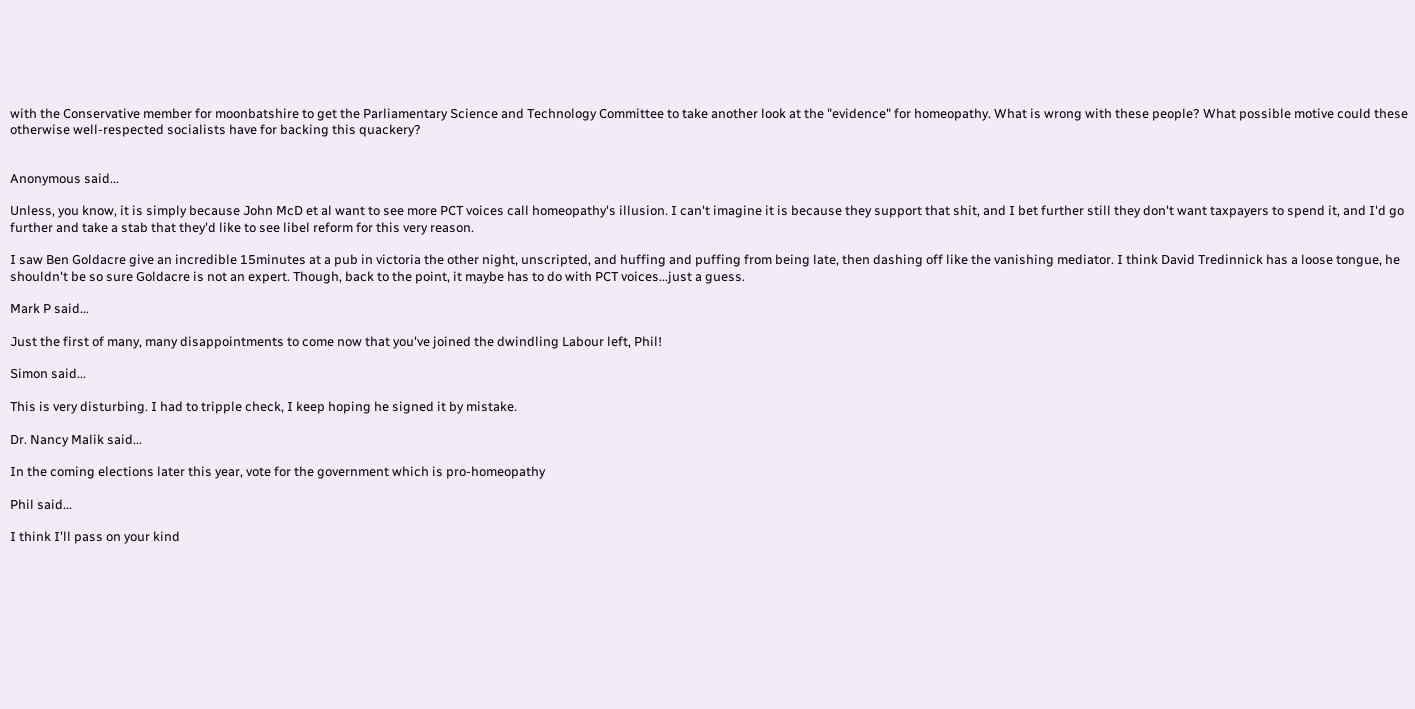with the Conservative member for moonbatshire to get the Parliamentary Science and Technology Committee to take another look at the "evidence" for homeopathy. What is wrong with these people? What possible motive could these otherwise well-respected socialists have for backing this quackery?


Anonymous said...

Unless, you know, it is simply because John McD et al want to see more PCT voices call homeopathy's illusion. I can't imagine it is because they support that shit, and I bet further still they don't want taxpayers to spend it, and I'd go further and take a stab that they'd like to see libel reform for this very reason.

I saw Ben Goldacre give an incredible 15minutes at a pub in victoria the other night, unscripted, and huffing and puffing from being late, then dashing off like the vanishing mediator. I think David Tredinnick has a loose tongue, he shouldn't be so sure Goldacre is not an expert. Though, back to the point, it maybe has to do with PCT voices...just a guess.

Mark P said...

Just the first of many, many disappointments to come now that you've joined the dwindling Labour left, Phil!

Simon said...

This is very disturbing. I had to tripple check, I keep hoping he signed it by mistake.

Dr. Nancy Malik said...

In the coming elections later this year, vote for the government which is pro-homeopathy

Phil said...

I think I'll pass on your kind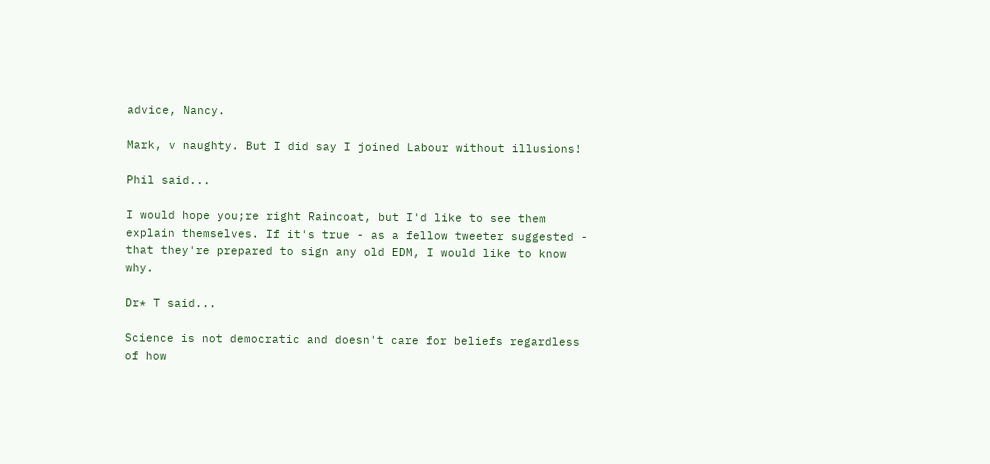advice, Nancy.

Mark, v naughty. But I did say I joined Labour without illusions!

Phil said...

I would hope you;re right Raincoat, but I'd like to see them explain themselves. If it's true - as a fellow tweeter suggested - that they're prepared to sign any old EDM, I would like to know why.

Dr* T said...

Science is not democratic and doesn't care for beliefs regardless of how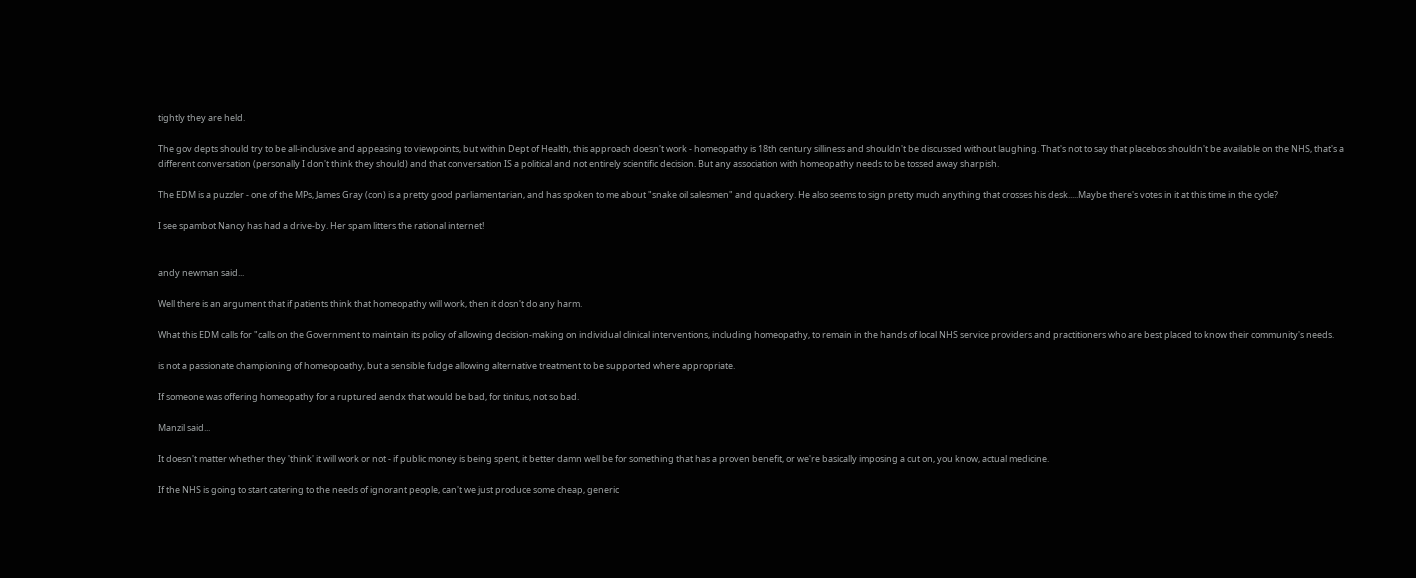tightly they are held.

The gov depts should try to be all-inclusive and appeasing to viewpoints, but within Dept of Health, this approach doesn't work - homeopathy is 18th century silliness and shouldn't be discussed without laughing. That's not to say that placebos shouldn't be available on the NHS, that's a different conversation (personally I don't think they should) and that conversation IS a political and not entirely scientific decision. But any association with homeopathy needs to be tossed away sharpish.

The EDM is a puzzler - one of the MPs, James Gray (con) is a pretty good parliamentarian, and has spoken to me about "snake oil salesmen" and quackery. He also seems to sign pretty much anything that crosses his desk.....Maybe there's votes in it at this time in the cycle?

I see spambot Nancy has had a drive-by. Her spam litters the rational internet!


andy newman said...

Well there is an argument that if patients think that homeopathy will work, then it dosn't do any harm.

What this EDM calls for "calls on the Government to maintain its policy of allowing decision-making on individual clinical interventions, including homeopathy, to remain in the hands of local NHS service providers and practitioners who are best placed to know their community's needs.

is not a passionate championing of homeopoathy, but a sensible fudge allowing alternative treatment to be supported where appropriate.

If someone was offering homeopathy for a ruptured aendx that would be bad, for tinitus, not so bad.

Manzil said...

It doesn't matter whether they 'think' it will work or not - if public money is being spent, it better damn well be for something that has a proven benefit, or we're basically imposing a cut on, you know, actual medicine.

If the NHS is going to start catering to the needs of ignorant people, can't we just produce some cheap, generic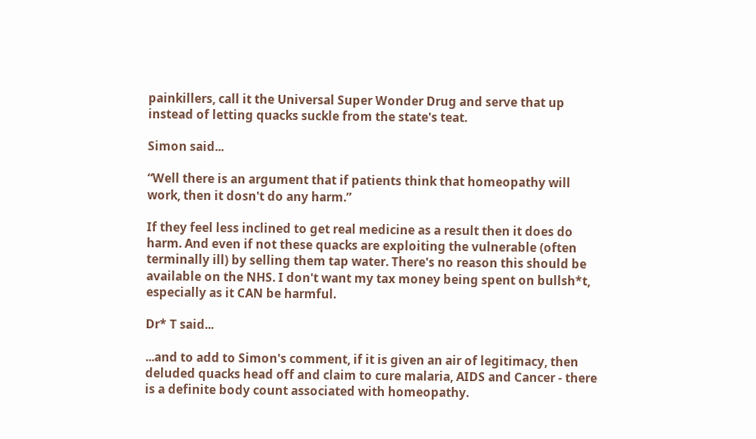painkillers, call it the Universal Super Wonder Drug and serve that up instead of letting quacks suckle from the state's teat.

Simon said...

“Well there is an argument that if patients think that homeopathy will work, then it dosn't do any harm.”

If they feel less inclined to get real medicine as a result then it does do harm. And even if not these quacks are exploiting the vulnerable (often terminally ill) by selling them tap water. There's no reason this should be available on the NHS. I don't want my tax money being spent on bullsh*t, especially as it CAN be harmful.

Dr* T said...

...and to add to Simon's comment, if it is given an air of legitimacy, then deluded quacks head off and claim to cure malaria, AIDS and Cancer - there is a definite body count associated with homeopathy.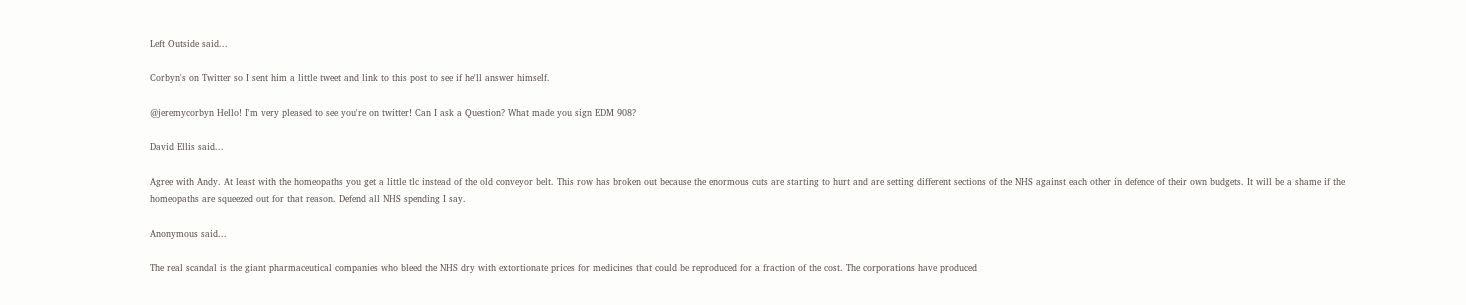Left Outside said...

Corbyn's on Twitter so I sent him a little tweet and link to this post to see if he'll answer himself.

@jeremycorbyn Hello! I'm very pleased to see you're on twitter! Can I ask a Question? What made you sign EDM 908?

David Ellis said...

Agree with Andy. At least with the homeopaths you get a little tlc instead of the old conveyor belt. This row has broken out because the enormous cuts are starting to hurt and are setting different sections of the NHS against each other in defence of their own budgets. It will be a shame if the homeopaths are squeezed out for that reason. Defend all NHS spending I say.

Anonymous said...

The real scandal is the giant pharmaceutical companies who bleed the NHS dry with extortionate prices for medicines that could be reproduced for a fraction of the cost. The corporations have produced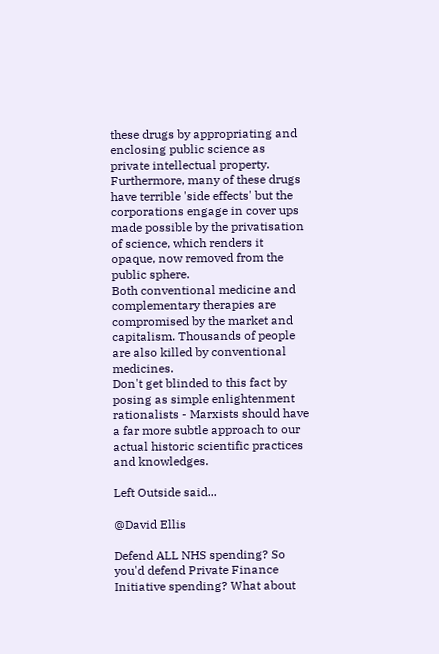these drugs by appropriating and enclosing public science as private intellectual property.
Furthermore, many of these drugs have terrible 'side effects' but the corporations engage in cover ups made possible by the privatisation of science, which renders it opaque, now removed from the public sphere.
Both conventional medicine and complementary therapies are compromised by the market and capitalism. Thousands of people are also killed by conventional medicines.
Don't get blinded to this fact by posing as simple enlightenment rationalists - Marxists should have a far more subtle approach to our actual historic scientific practices and knowledges.

Left Outside said...

@David Ellis

Defend ALL NHS spending? So you'd defend Private Finance Initiative spending? What about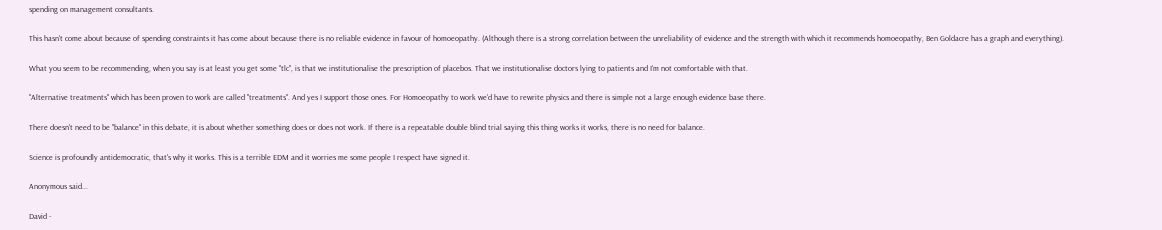spending on management consultants.

This hasn't come about because of spending constraints it has come about because there is no reliable evidence in favour of homoeopathy. (Although there is a strong correlation between the unreliability of evidence and the strength with which it recommends homoeopathy, Ben Goldacre has a graph and everything).

What you seem to be recommending, when you say is at least you get some "tlc", is that we institutionalise the prescription of placebos. That we institutionalise doctors lying to patients and I'm not comfortable with that.

"Alternative treatments" which has been proven to work are called "treatments". And yes I support those ones. For Homoeopathy to work we'd have to rewrite physics and there is simple not a large enough evidence base there.

There doesn't need to be "balance" in this debate, it is about whether something does or does not work. If there is a repeatable double blind trial saying this thing works it works, there is no need for balance.

Science is profoundly antidemocratic, that's why it works. This is a terrible EDM and it worries me some people I respect have signed it.

Anonymous said...

David -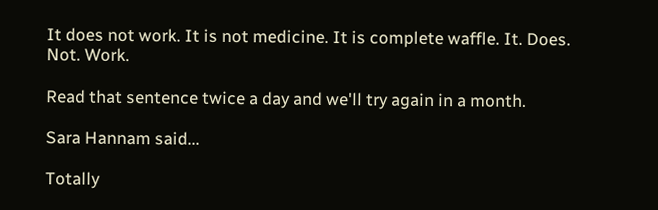It does not work. It is not medicine. It is complete waffle. It. Does. Not. Work.

Read that sentence twice a day and we'll try again in a month.

Sara Hannam said...

Totally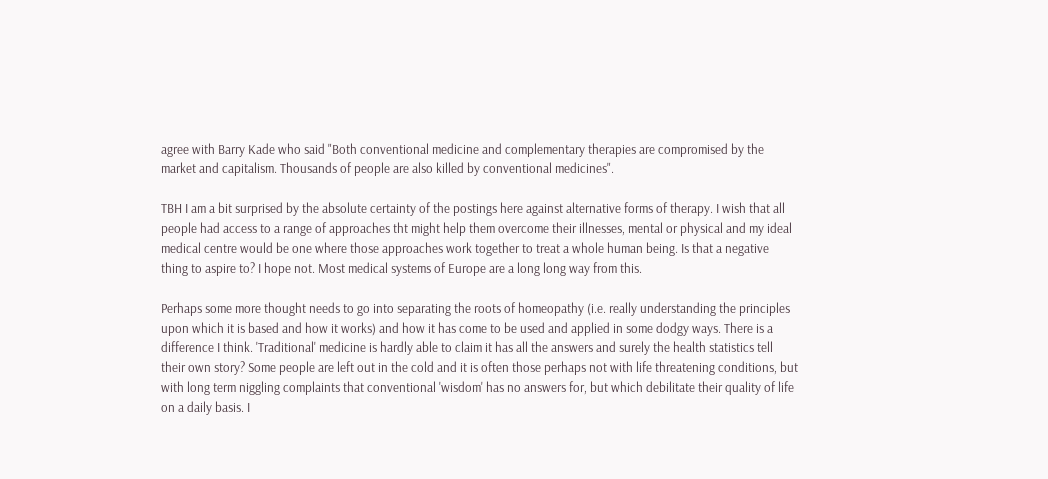agree with Barry Kade who said "Both conventional medicine and complementary therapies are compromised by the market and capitalism. Thousands of people are also killed by conventional medicines".

TBH I am a bit surprised by the absolute certainty of the postings here against alternative forms of therapy. I wish that all people had access to a range of approaches tht might help them overcome their illnesses, mental or physical and my ideal medical centre would be one where those approaches work together to treat a whole human being. Is that a negative thing to aspire to? I hope not. Most medical systems of Europe are a long long way from this.

Perhaps some more thought needs to go into separating the roots of homeopathy (i.e. really understanding the principles upon which it is based and how it works) and how it has come to be used and applied in some dodgy ways. There is a difference I think. 'Traditional' medicine is hardly able to claim it has all the answers and surely the health statistics tell their own story? Some people are left out in the cold and it is often those perhaps not with life threatening conditions, but with long term niggling complaints that conventional 'wisdom' has no answers for, but which debilitate their quality of life on a daily basis. I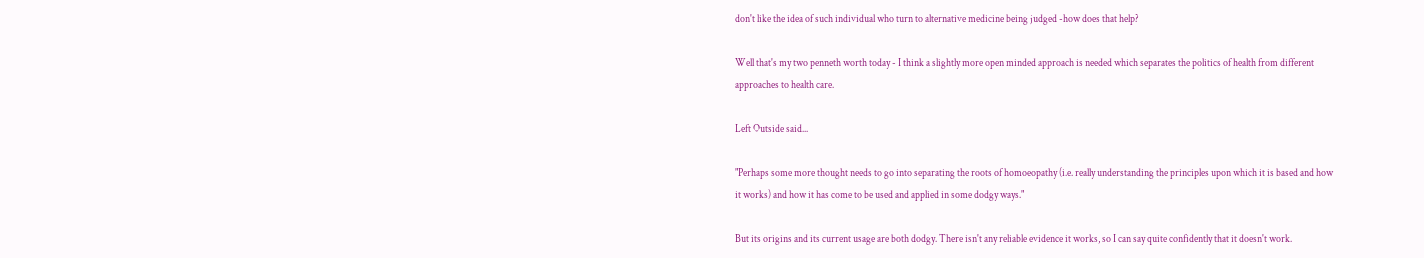don't like the idea of such individual who turn to alternative medicine being judged -how does that help?

Well that's my two penneth worth today - I think a slightly more open minded approach is needed which separates the politics of health from different approaches to health care.

Left Outside said...

"Perhaps some more thought needs to go into separating the roots of homoeopathy (i.e. really understanding the principles upon which it is based and how it works) and how it has come to be used and applied in some dodgy ways."

But its origins and its current usage are both dodgy. There isn't any reliable evidence it works, so I can say quite confidently that it doesn't work.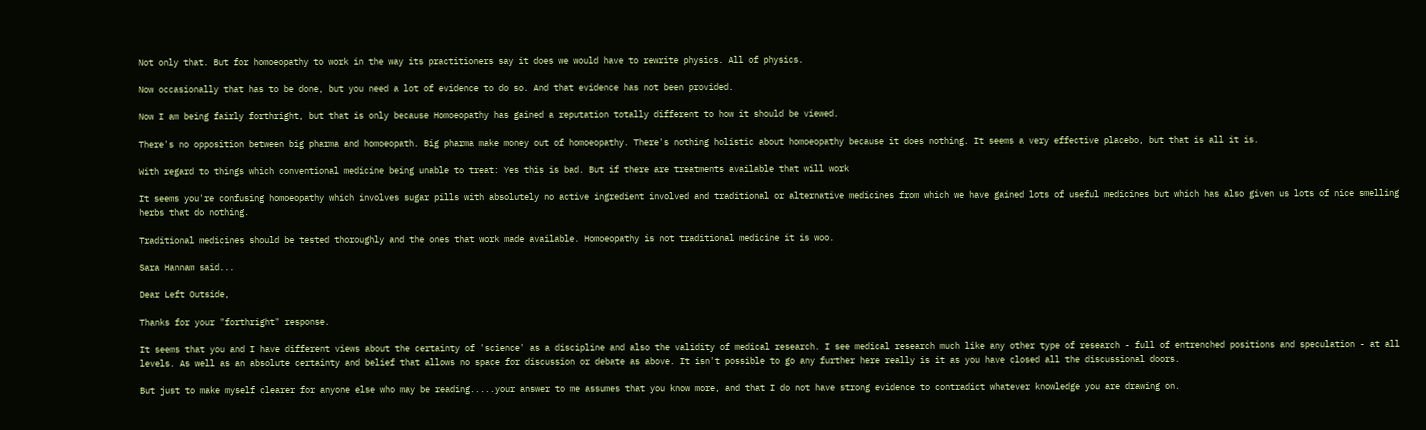Not only that. But for homoeopathy to work in the way its practitioners say it does we would have to rewrite physics. All of physics.

Now occasionally that has to be done, but you need a lot of evidence to do so. And that evidence has not been provided.

Now I am being fairly forthright, but that is only because Homoeopathy has gained a reputation totally different to how it should be viewed.

There's no opposition between big pharma and homoeopath. Big pharma make money out of homoeopathy. There's nothing holistic about homoeopathy because it does nothing. It seems a very effective placebo, but that is all it is.

With regard to things which conventional medicine being unable to treat: Yes this is bad. But if there are treatments available that will work

It seems you're confusing homoeopathy which involves sugar pills with absolutely no active ingredient involved and traditional or alternative medicines from which we have gained lots of useful medicines but which has also given us lots of nice smelling herbs that do nothing.

Traditional medicines should be tested thoroughly and the ones that work made available. Homoeopathy is not traditional medicine it is woo.

Sara Hannam said...

Dear Left Outside,

Thanks for your "forthright" response.

It seems that you and I have different views about the certainty of 'science' as a discipline and also the validity of medical research. I see medical research much like any other type of research - full of entrenched positions and speculation - at all levels. As well as an absolute certainty and belief that allows no space for discussion or debate as above. It isn't possible to go any further here really is it as you have closed all the discussional doors.

But just to make myself clearer for anyone else who may be reading.....your answer to me assumes that you know more, and that I do not have strong evidence to contradict whatever knowledge you are drawing on.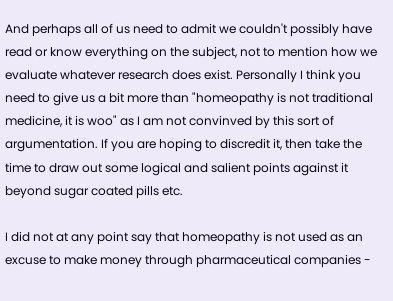And perhaps all of us need to admit we couldn't possibly have read or know everything on the subject, not to mention how we evaluate whatever research does exist. Personally I think you need to give us a bit more than "homeopathy is not traditional medicine, it is woo" as I am not convinved by this sort of argumentation. If you are hoping to discredit it, then take the time to draw out some logical and salient points against it beyond sugar coated pills etc.

I did not at any point say that homeopathy is not used as an excuse to make money through pharmaceutical companies -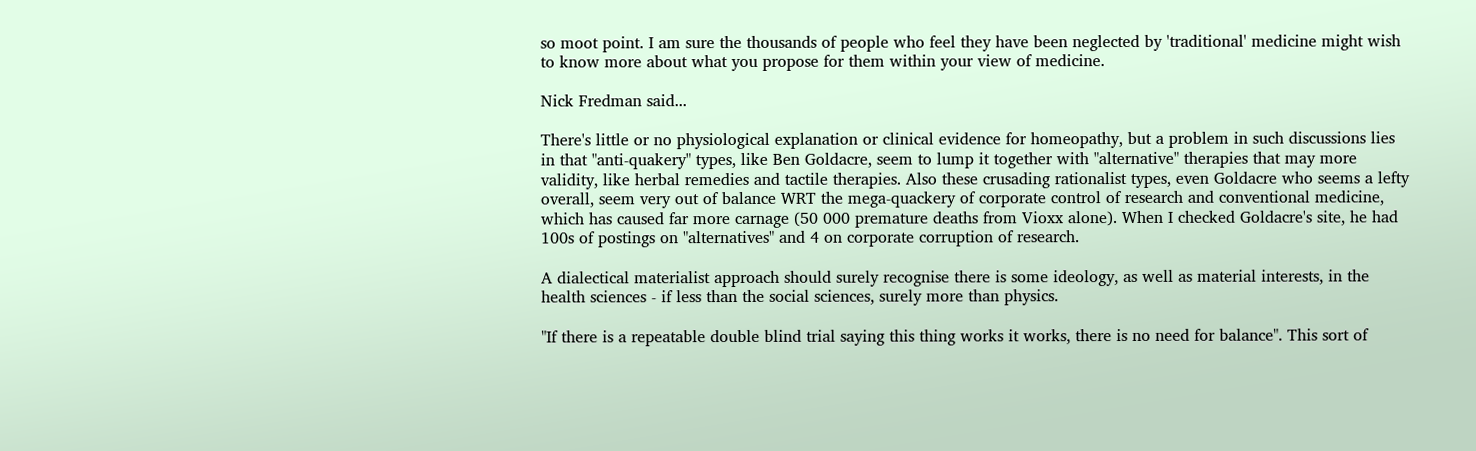so moot point. I am sure the thousands of people who feel they have been neglected by 'traditional' medicine might wish to know more about what you propose for them within your view of medicine.

Nick Fredman said...

There's little or no physiological explanation or clinical evidence for homeopathy, but a problem in such discussions lies in that "anti-quakery" types, like Ben Goldacre, seem to lump it together with "alternative" therapies that may more validity, like herbal remedies and tactile therapies. Also these crusading rationalist types, even Goldacre who seems a lefty overall, seem very out of balance WRT the mega-quackery of corporate control of research and conventional medicine, which has caused far more carnage (50 000 premature deaths from Vioxx alone). When I checked Goldacre's site, he had 100s of postings on "alternatives" and 4 on corporate corruption of research.

A dialectical materialist approach should surely recognise there is some ideology, as well as material interests, in the health sciences - if less than the social sciences, surely more than physics.

"If there is a repeatable double blind trial saying this thing works it works, there is no need for balance". This sort of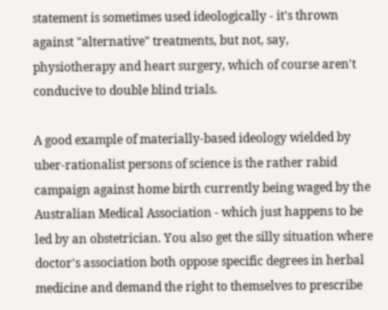statement is sometimes used ideologically - it's thrown against "alternative" treatments, but not, say, physiotherapy and heart surgery, which of course aren't conducive to double blind trials.

A good example of materially-based ideology wielded by uber-rationalist persons of science is the rather rabid campaign against home birth currently being waged by the Australian Medical Association - which just happens to be led by an obstetrician. You also get the silly situation where doctor's association both oppose specific degrees in herbal medicine and demand the right to themselves to prescribe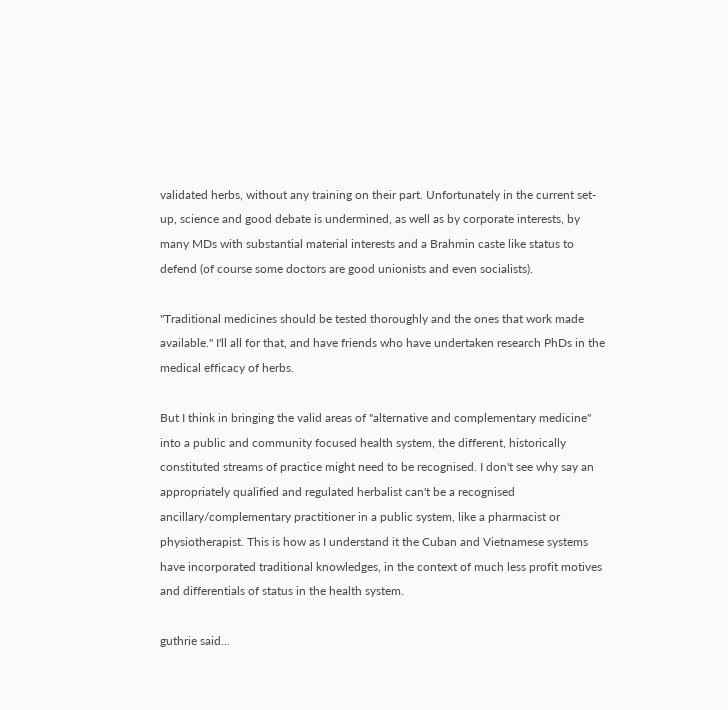validated herbs, without any training on their part. Unfortunately in the current set-up, science and good debate is undermined, as well as by corporate interests, by many MDs with substantial material interests and a Brahmin caste like status to defend (of course some doctors are good unionists and even socialists).

"Traditional medicines should be tested thoroughly and the ones that work made available." I'll all for that, and have friends who have undertaken research PhDs in the medical efficacy of herbs.

But I think in bringing the valid areas of "alternative and complementary medicine" into a public and community focused health system, the different, historically constituted streams of practice might need to be recognised. I don't see why say an appropriately qualified and regulated herbalist can't be a recognised ancillary/complementary practitioner in a public system, like a pharmacist or physiotherapist. This is how as I understand it the Cuban and Vietnamese systems have incorporated traditional knowledges, in the context of much less profit motives and differentials of status in the health system.

guthrie said...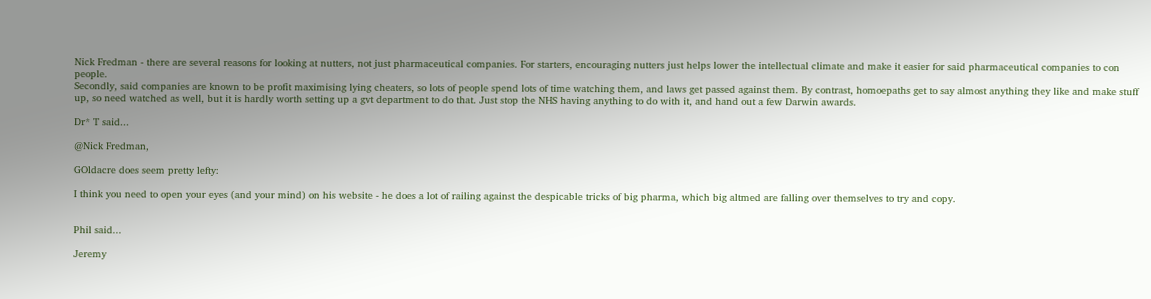Nick Fredman - there are several reasons for looking at nutters, not just pharmaceutical companies. For starters, encouraging nutters just helps lower the intellectual climate and make it easier for said pharmaceutical companies to con people.
Secondly, said companies are known to be profit maximising lying cheaters, so lots of people spend lots of time watching them, and laws get passed against them. By contrast, homoepaths get to say almost anything they like and make stuff up, so need watched as well, but it is hardly worth setting up a gvt department to do that. Just stop the NHS having anything to do with it, and hand out a few Darwin awards.

Dr* T said...

@Nick Fredman,

GOldacre does seem pretty lefty:

I think you need to open your eyes (and your mind) on his website - he does a lot of railing against the despicable tricks of big pharma, which big altmed are falling over themselves to try and copy.


Phil said...

Jeremy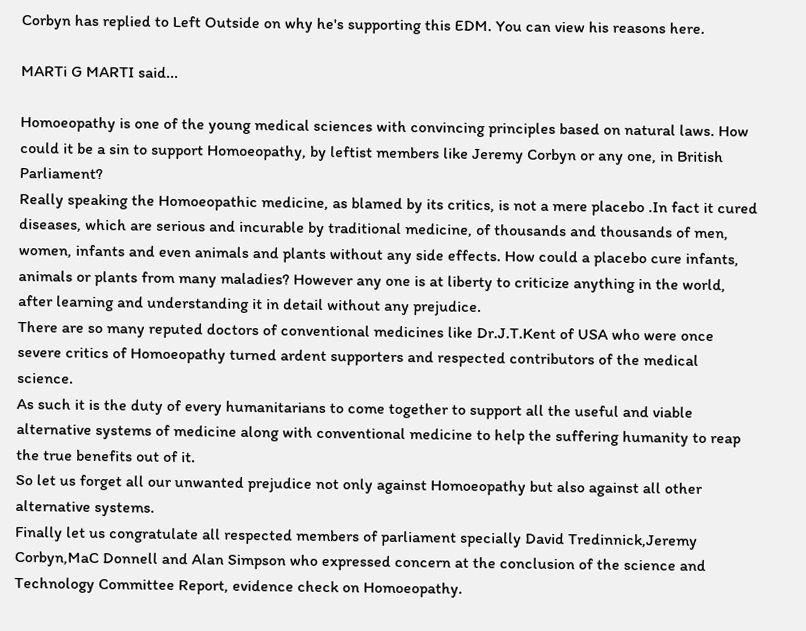Corbyn has replied to Left Outside on why he's supporting this EDM. You can view his reasons here.

MARTi G MARTI said...

Homoeopathy is one of the young medical sciences with convincing principles based on natural laws. How could it be a sin to support Homoeopathy, by leftist members like Jeremy Corbyn or any one, in British Parliament?
Really speaking the Homoeopathic medicine, as blamed by its critics, is not a mere placebo .In fact it cured diseases, which are serious and incurable by traditional medicine, of thousands and thousands of men, women, infants and even animals and plants without any side effects. How could a placebo cure infants, animals or plants from many maladies? However any one is at liberty to criticize anything in the world, after learning and understanding it in detail without any prejudice.
There are so many reputed doctors of conventional medicines like Dr.J.T.Kent of USA who were once severe critics of Homoeopathy turned ardent supporters and respected contributors of the medical science.
As such it is the duty of every humanitarians to come together to support all the useful and viable alternative systems of medicine along with conventional medicine to help the suffering humanity to reap the true benefits out of it.
So let us forget all our unwanted prejudice not only against Homoeopathy but also against all other alternative systems.
Finally let us congratulate all respected members of parliament specially David Tredinnick,Jeremy Corbyn,MaC Donnell and Alan Simpson who expressed concern at the conclusion of the science and Technology Committee Report, evidence check on Homoeopathy.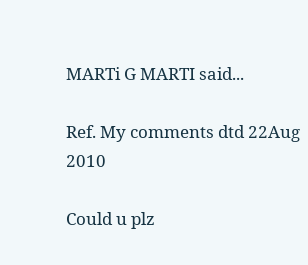MARTi G MARTI said...

Ref. My comments dtd 22Aug 2010

Could u plz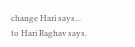change Hari says...
to Hari Raghav says.